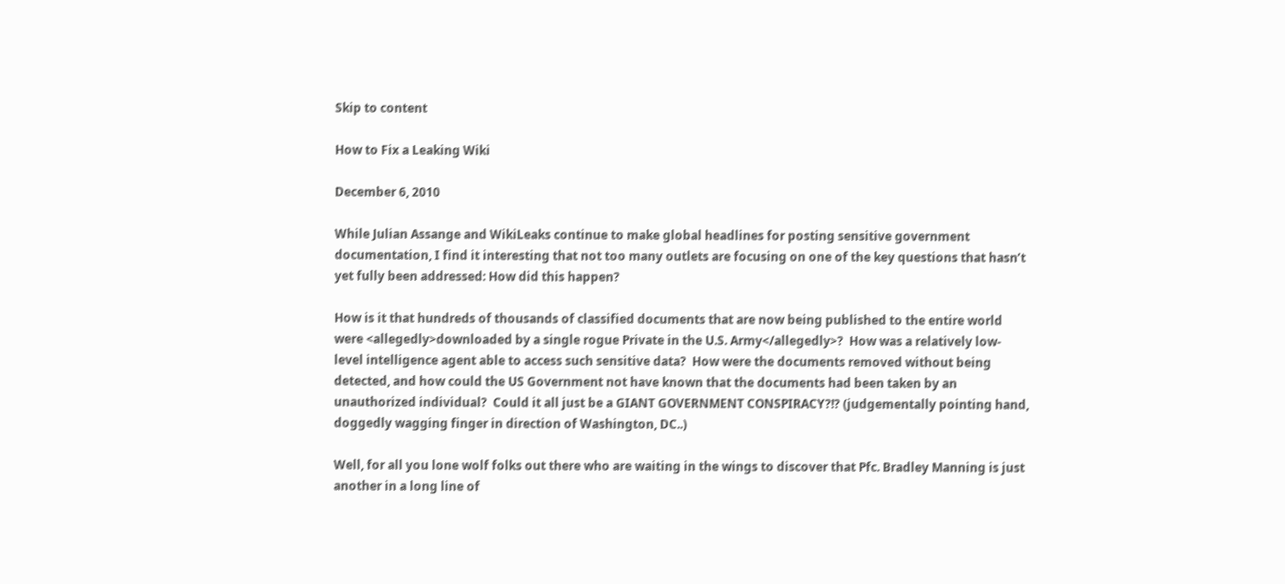Skip to content

How to Fix a Leaking Wiki

December 6, 2010

While Julian Assange and WikiLeaks continue to make global headlines for posting sensitive government documentation, I find it interesting that not too many outlets are focusing on one of the key questions that hasn’t yet fully been addressed: How did this happen?

How is it that hundreds of thousands of classified documents that are now being published to the entire world were <allegedly>downloaded by a single rogue Private in the U.S. Army</allegedly>?  How was a relatively low-level intelligence agent able to access such sensitive data?  How were the documents removed without being detected, and how could the US Government not have known that the documents had been taken by an unauthorized individual?  Could it all just be a GIANT GOVERNMENT CONSPIRACY?!? (judgementally pointing hand, doggedly wagging finger in direction of Washington, DC..)

Well, for all you lone wolf folks out there who are waiting in the wings to discover that Pfc. Bradley Manning is just another in a long line of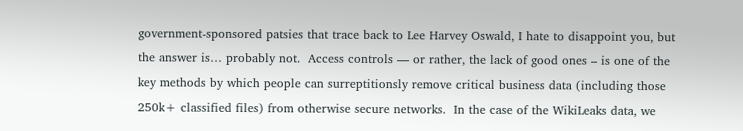government-sponsored patsies that trace back to Lee Harvey Oswald, I hate to disappoint you, but the answer is… probably not.  Access controls — or rather, the lack of good ones – is one of the key methods by which people can surreptitionsly remove critical business data (including those 250k+ classified files) from otherwise secure networks.  In the case of the WikiLeaks data, we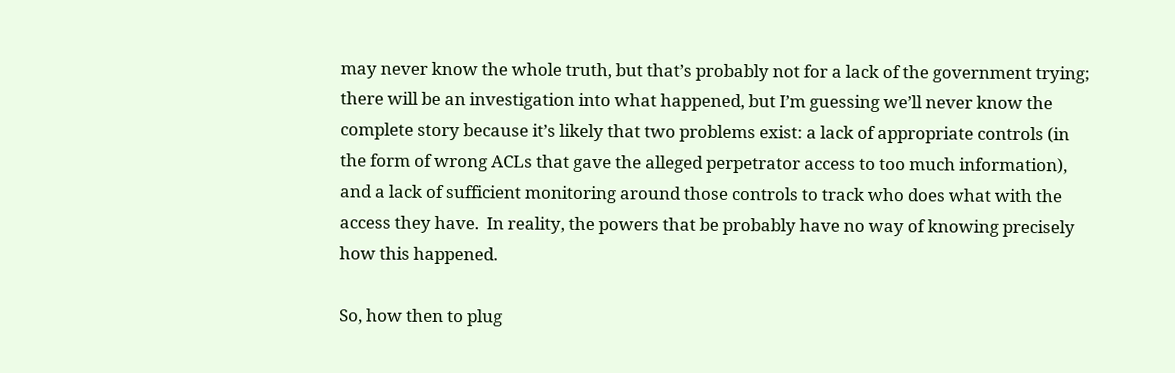may never know the whole truth, but that’s probably not for a lack of the government trying; there will be an investigation into what happened, but I’m guessing we’ll never know the complete story because it’s likely that two problems exist: a lack of appropriate controls (in the form of wrong ACLs that gave the alleged perpetrator access to too much information), and a lack of sufficient monitoring around those controls to track who does what with the access they have.  In reality, the powers that be probably have no way of knowing precisely how this happened.

So, how then to plug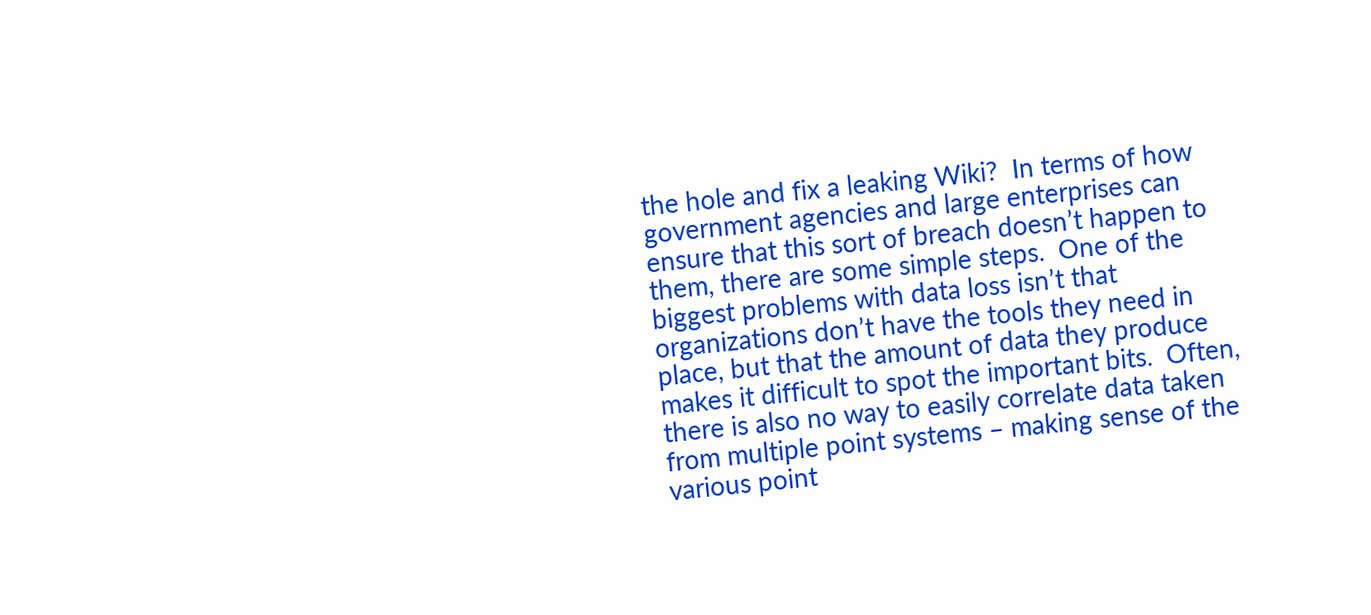the hole and fix a leaking Wiki?  In terms of how government agencies and large enterprises can ensure that this sort of breach doesn’t happen to them, there are some simple steps.  One of the biggest problems with data loss isn’t that organizations don’t have the tools they need in place, but that the amount of data they produce makes it difficult to spot the important bits.  Often, there is also no way to easily correlate data taken from multiple point systems – making sense of the various point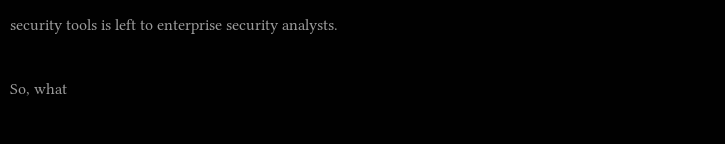security tools is left to enterprise security analysts.

So, what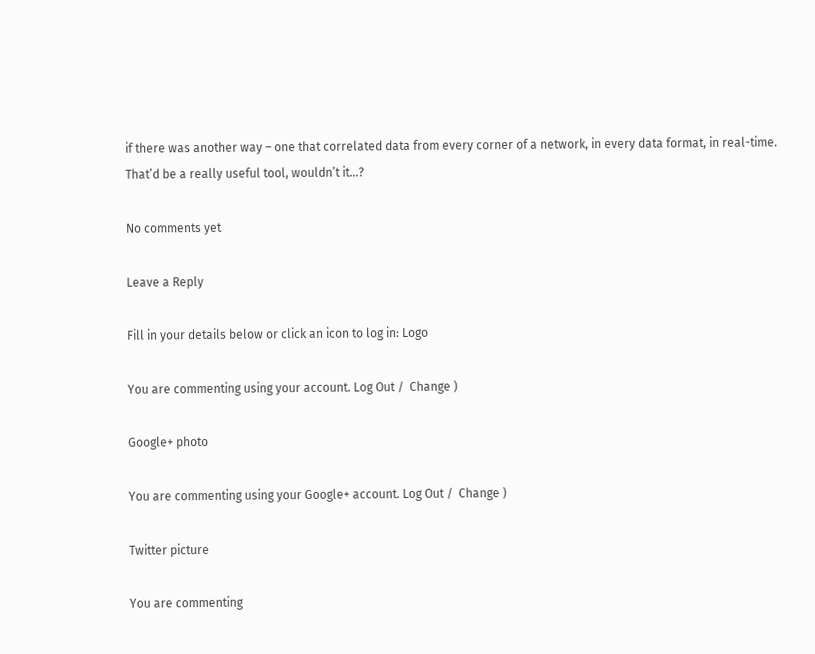if there was another way – one that correlated data from every corner of a network, in every data format, in real-time.  That’d be a really useful tool, wouldn’t it…?

No comments yet

Leave a Reply

Fill in your details below or click an icon to log in: Logo

You are commenting using your account. Log Out /  Change )

Google+ photo

You are commenting using your Google+ account. Log Out /  Change )

Twitter picture

You are commenting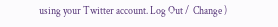using your Twitter account. Log Out /  Change )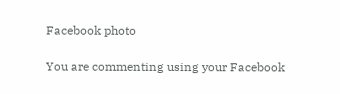Facebook photo

You are commenting using your Facebook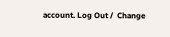account. Log Out /  Change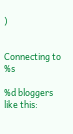)


Connecting to %s

%d bloggers like this: